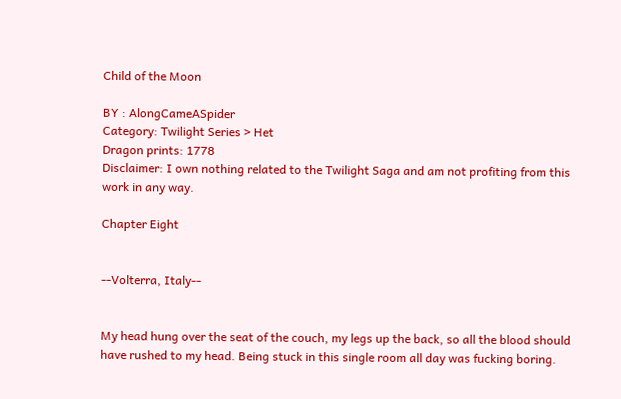Child of the Moon

BY : AlongCameASpider
Category: Twilight Series > Het
Dragon prints: 1778
Disclaimer: I own nothing related to the Twilight Saga and am not profiting from this work in any way.

Chapter Eight


--Volterra, Italy--


My head hung over the seat of the couch, my legs up the back, so all the blood should have rushed to my head. Being stuck in this single room all day was fucking boring.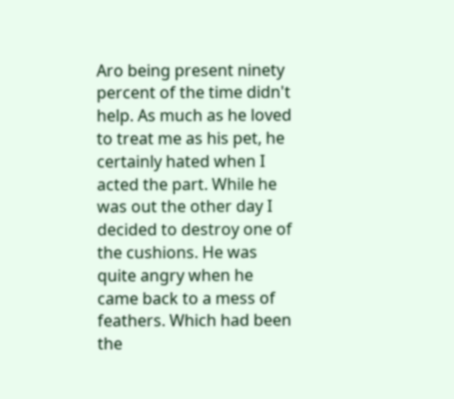Aro being present ninety percent of the time didn't help. As much as he loved to treat me as his pet, he certainly hated when I acted the part. While he was out the other day I decided to destroy one of the cushions. He was quite angry when he came back to a mess of feathers. Which had been the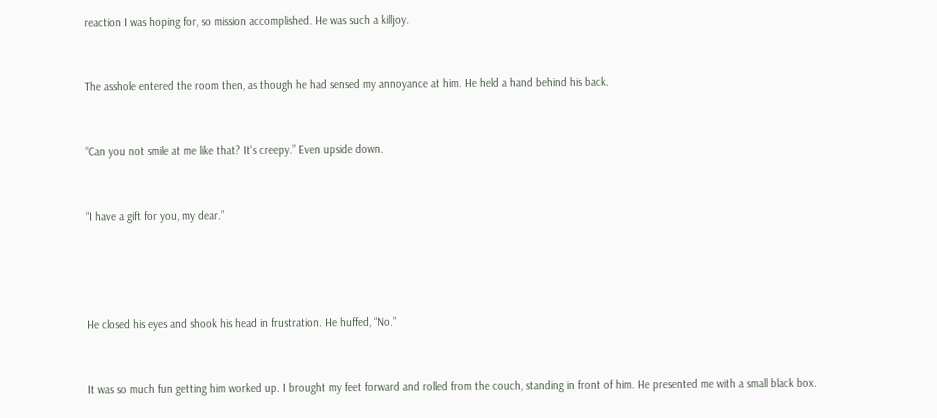reaction I was hoping for, so mission accomplished. He was such a killjoy.


The asshole entered the room then, as though he had sensed my annoyance at him. He held a hand behind his back.


“Can you not smile at me like that? It's creepy.” Even upside down.


“I have a gift for you, my dear.”




He closed his eyes and shook his head in frustration. He huffed, “No.”


It was so much fun getting him worked up. I brought my feet forward and rolled from the couch, standing in front of him. He presented me with a small black box.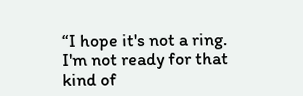“I hope it's not a ring. I'm not ready for that kind of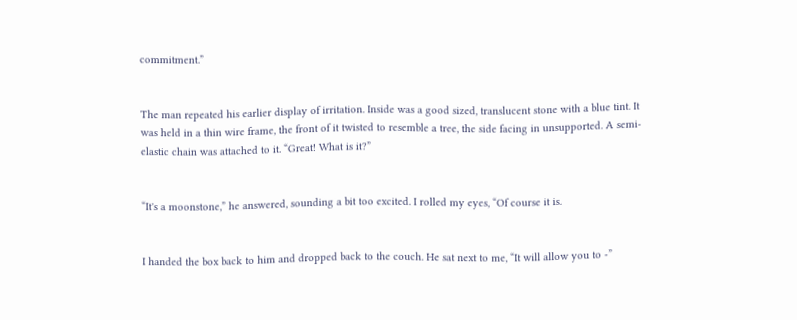commitment.”


The man repeated his earlier display of irritation. Inside was a good sized, translucent stone with a blue tint. It was held in a thin wire frame, the front of it twisted to resemble a tree, the side facing in unsupported. A semi-elastic chain was attached to it. “Great! What is it?”


“It's a moonstone,” he answered, sounding a bit too excited. I rolled my eyes, “Of course it is.


I handed the box back to him and dropped back to the couch. He sat next to me, “It will allow you to -”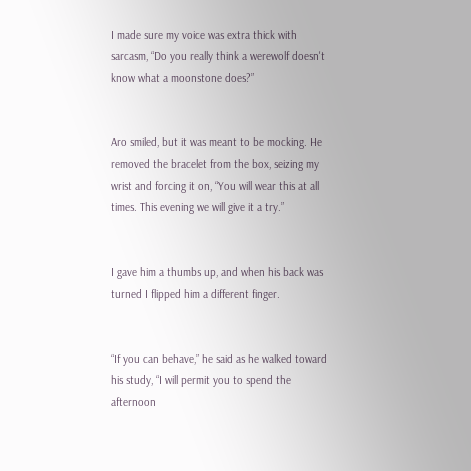I made sure my voice was extra thick with sarcasm, “Do you really think a werewolf doesn't know what a moonstone does?”


Aro smiled, but it was meant to be mocking. He removed the bracelet from the box, seizing my wrist and forcing it on, “You will wear this at all times. This evening we will give it a try.”


I gave him a thumbs up, and when his back was turned I flipped him a different finger.


“If you can behave,” he said as he walked toward his study, “I will permit you to spend the afternoon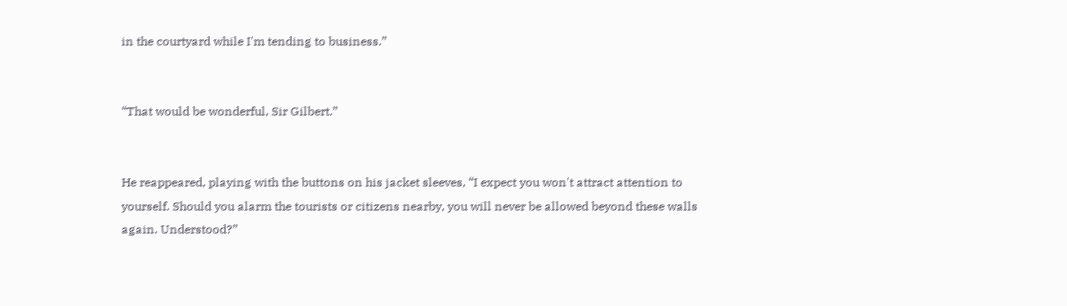in the courtyard while I'm tending to business.”


“That would be wonderful, Sir Gilbert.”


He reappeared, playing with the buttons on his jacket sleeves, “I expect you won't attract attention to yourself. Should you alarm the tourists or citizens nearby, you will never be allowed beyond these walls again. Understood?”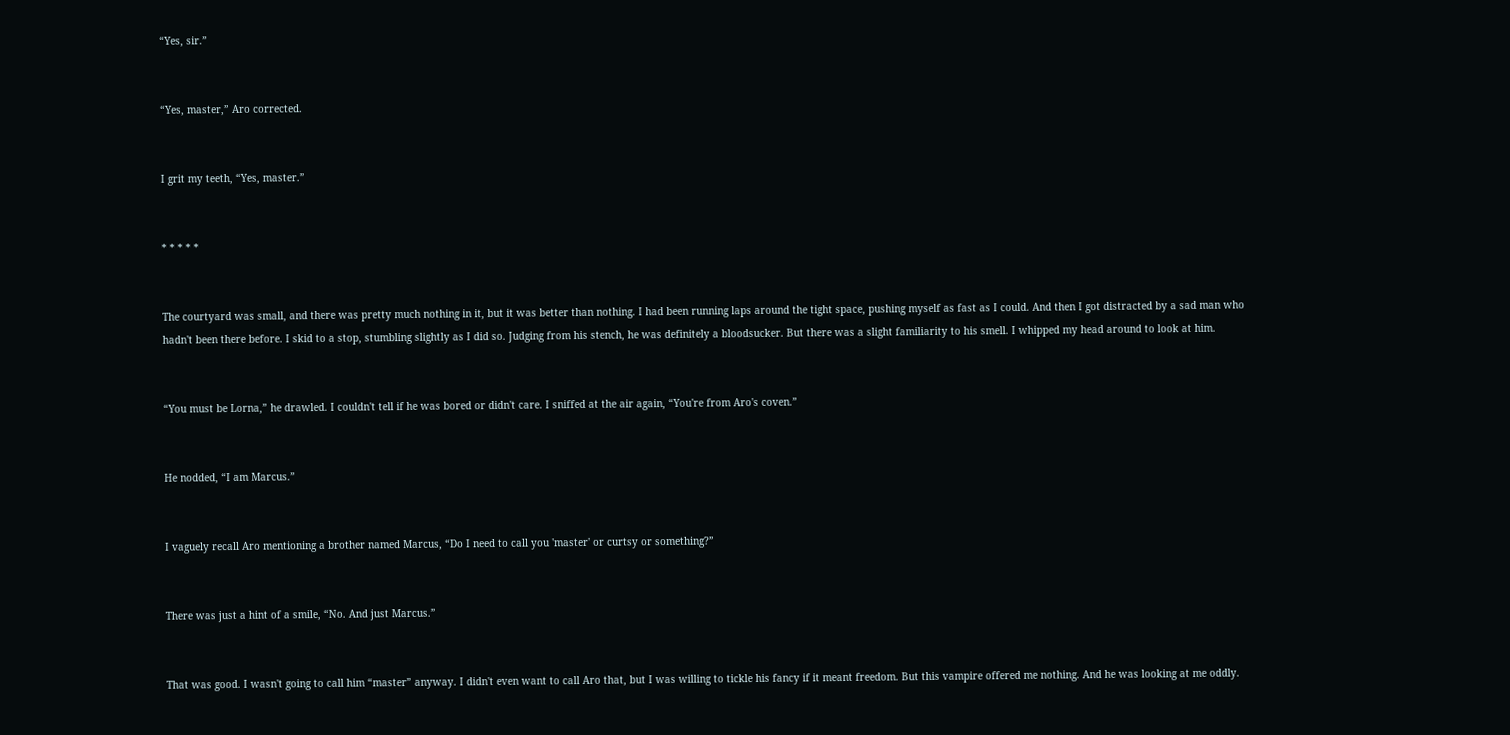“Yes, sir.”


“Yes, master,” Aro corrected.


I grit my teeth, “Yes, master.”


* * * * *


The courtyard was small, and there was pretty much nothing in it, but it was better than nothing. I had been running laps around the tight space, pushing myself as fast as I could. And then I got distracted by a sad man who hadn't been there before. I skid to a stop, stumbling slightly as I did so. Judging from his stench, he was definitely a bloodsucker. But there was a slight familiarity to his smell. I whipped my head around to look at him.


“You must be Lorna,” he drawled. I couldn't tell if he was bored or didn't care. I sniffed at the air again, “You're from Aro's coven.”


He nodded, “I am Marcus.”


I vaguely recall Aro mentioning a brother named Marcus, “Do I need to call you 'master' or curtsy or something?”


There was just a hint of a smile, “No. And just Marcus.”


That was good. I wasn't going to call him “master” anyway. I didn't even want to call Aro that, but I was willing to tickle his fancy if it meant freedom. But this vampire offered me nothing. And he was looking at me oddly.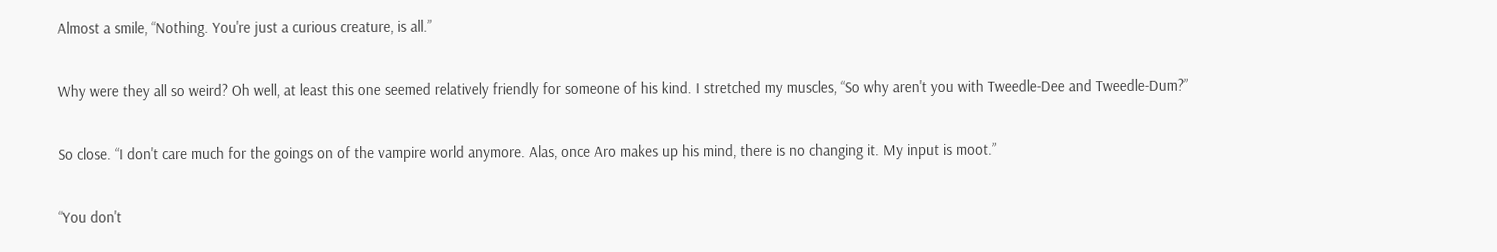Almost a smile, “Nothing. You're just a curious creature, is all.”


Why were they all so weird? Oh well, at least this one seemed relatively friendly for someone of his kind. I stretched my muscles, “So why aren't you with Tweedle-Dee and Tweedle-Dum?”


So close. “I don't care much for the goings on of the vampire world anymore. Alas, once Aro makes up his mind, there is no changing it. My input is moot.”


“You don't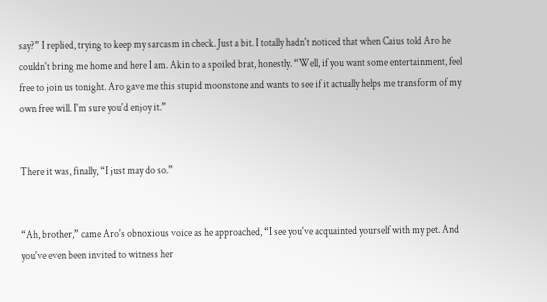say?” I replied, trying to keep my sarcasm in check. Just a bit. I totally hadn't noticed that when Caius told Aro he couldn't bring me home and here I am. Akin to a spoiled brat, honestly. “Well, if you want some entertainment, feel free to join us tonight. Aro gave me this stupid moonstone and wants to see if it actually helps me transform of my own free will. I'm sure you'd enjoy it.”


There it was, finally, “I just may do so.”


“Ah, brother,” came Aro's obnoxious voice as he approached, “I see you've acquainted yourself with my pet. And you've even been invited to witness her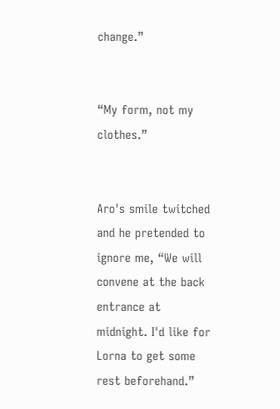change.”


“My form, not my clothes.”


Aro's smile twitched and he pretended to ignore me, “We will convene at the back entrance at midnight. I'd like for Lorna to get some rest beforehand.”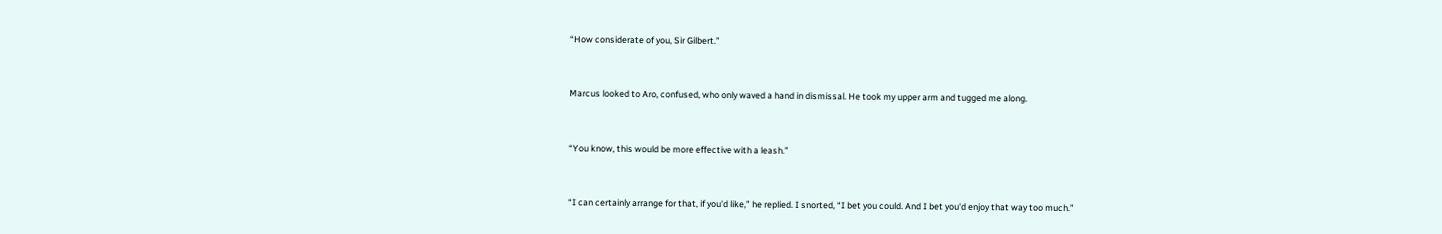“How considerate of you, Sir Gilbert.”


Marcus looked to Aro, confused, who only waved a hand in dismissal. He took my upper arm and tugged me along.


“You know, this would be more effective with a leash.”


“I can certainly arrange for that, if you'd like,” he replied. I snorted, “I bet you could. And I bet you'd enjoy that way too much.”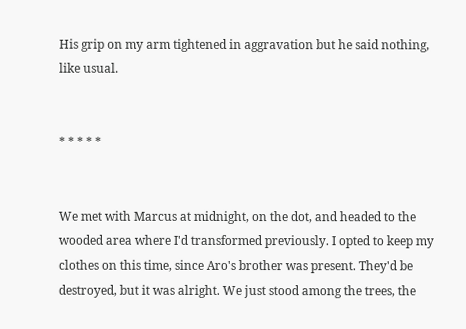His grip on my arm tightened in aggravation but he said nothing, like usual.


* * * * *


We met with Marcus at midnight, on the dot, and headed to the wooded area where I'd transformed previously. I opted to keep my clothes on this time, since Aro's brother was present. They'd be destroyed, but it was alright. We just stood among the trees, the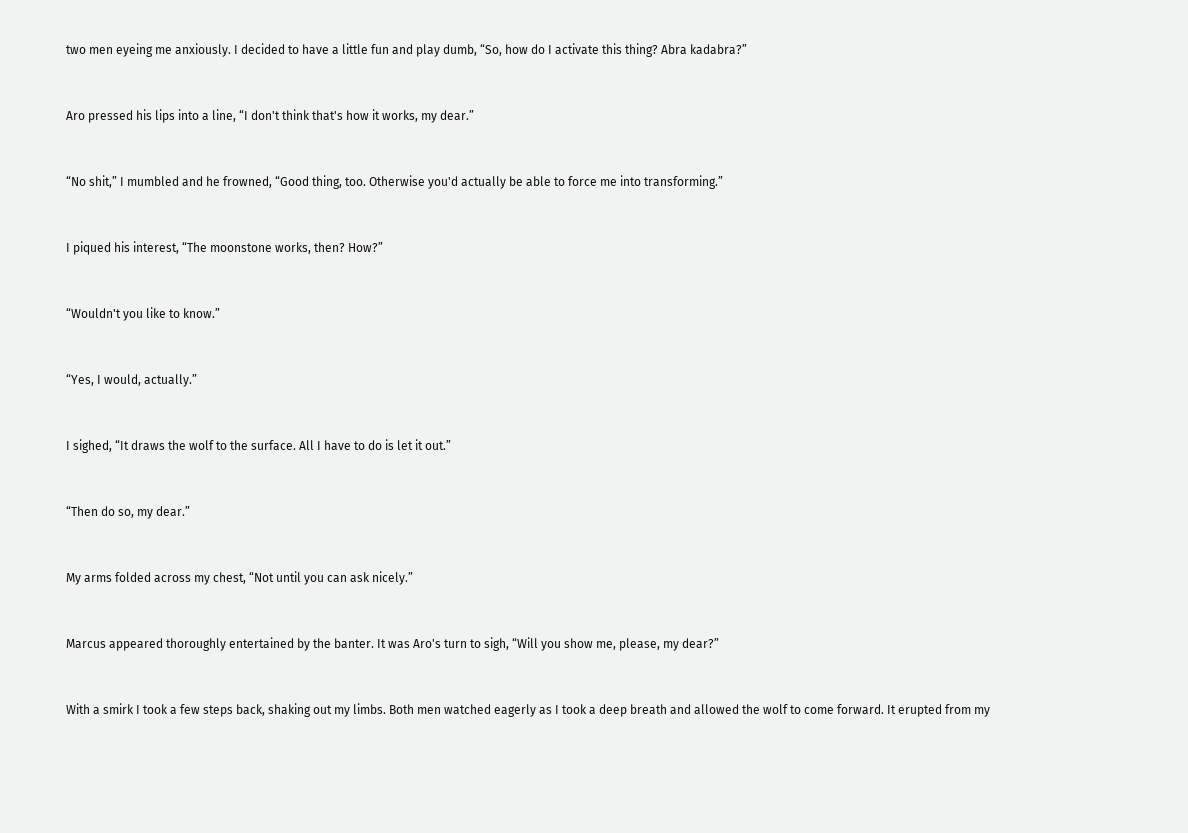two men eyeing me anxiously. I decided to have a little fun and play dumb, “So, how do I activate this thing? Abra kadabra?”


Aro pressed his lips into a line, “I don't think that's how it works, my dear.”


“No shit,” I mumbled and he frowned, “Good thing, too. Otherwise you'd actually be able to force me into transforming.”


I piqued his interest, “The moonstone works, then? How?”


“Wouldn't you like to know.”


“Yes, I would, actually.”


I sighed, “It draws the wolf to the surface. All I have to do is let it out.”


“Then do so, my dear.”


My arms folded across my chest, “Not until you can ask nicely.”


Marcus appeared thoroughly entertained by the banter. It was Aro's turn to sigh, “Will you show me, please, my dear?”


With a smirk I took a few steps back, shaking out my limbs. Both men watched eagerly as I took a deep breath and allowed the wolf to come forward. It erupted from my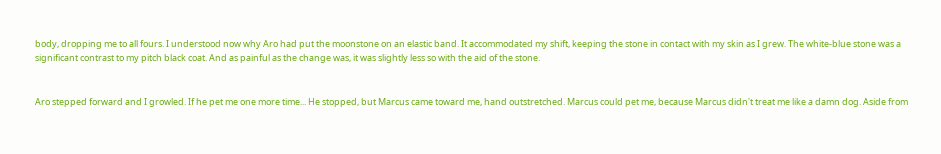body, dropping me to all fours. I understood now why Aro had put the moonstone on an elastic band. It accommodated my shift, keeping the stone in contact with my skin as I grew. The white-blue stone was a significant contrast to my pitch black coat. And as painful as the change was, it was slightly less so with the aid of the stone.


Aro stepped forward and I growled. If he pet me one more time... He stopped, but Marcus came toward me, hand outstretched. Marcus could pet me, because Marcus didn't treat me like a damn dog. Aside from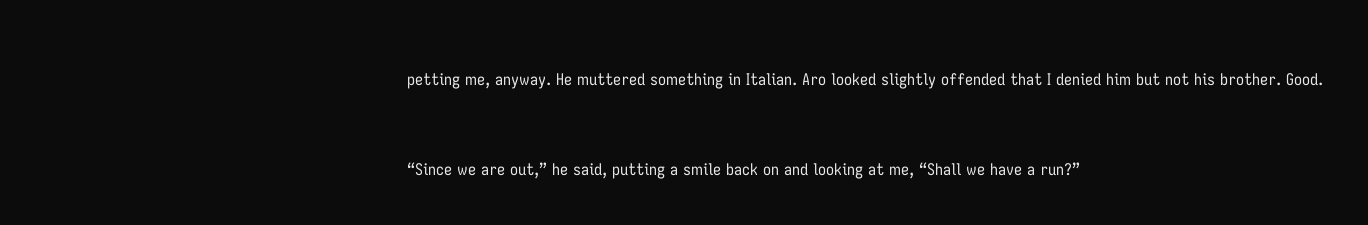petting me, anyway. He muttered something in Italian. Aro looked slightly offended that I denied him but not his brother. Good.


“Since we are out,” he said, putting a smile back on and looking at me, “Shall we have a run?”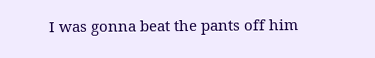I was gonna beat the pants off him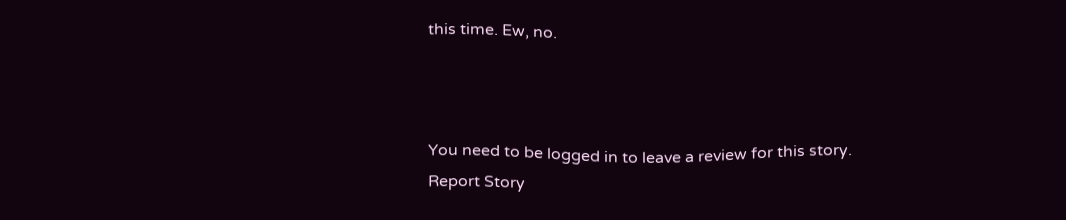this time. Ew, no.



You need to be logged in to leave a review for this story.
Report Story